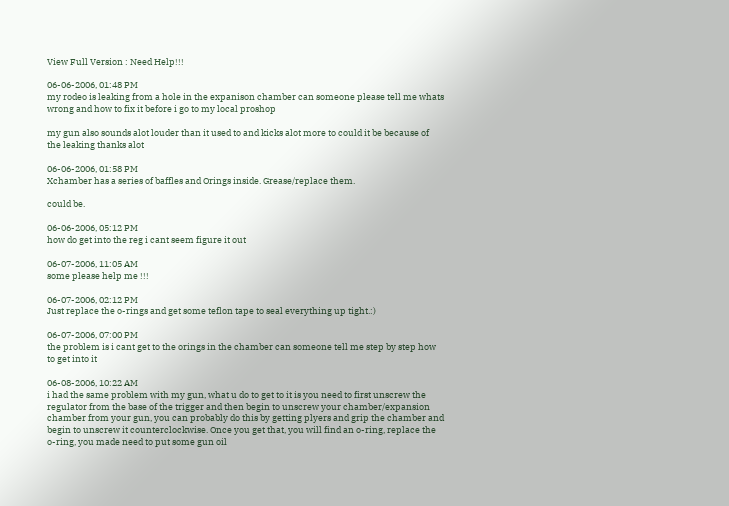View Full Version : Need Help!!!

06-06-2006, 01:48 PM
my rodeo is leaking from a hole in the expanison chamber can someone please tell me whats wrong and how to fix it before i go to my local proshop

my gun also sounds alot louder than it used to and kicks alot more to could it be because of the leaking thanks alot

06-06-2006, 01:58 PM
Xchamber has a series of baffles and Orings inside. Grease/replace them.

could be.

06-06-2006, 05:12 PM
how do get into the reg i cant seem figure it out

06-07-2006, 11:05 AM
some please help me !!!

06-07-2006, 02:12 PM
Just replace the o-rings and get some teflon tape to seal everything up tight.:)

06-07-2006, 07:00 PM
the problem is i cant get to the orings in the chamber can someone tell me step by step how to get into it

06-08-2006, 10:22 AM
i had the same problem with my gun, what u do to get to it is you need to first unscrew the regulator from the base of the trigger and then begin to unscrew your chamber/expansion chamber from your gun, you can probably do this by getting plyers and grip the chamber and begin to unscrew it counterclockwise. Once you get that, you will find an o-ring, replace the o-ring, you made need to put some gun oil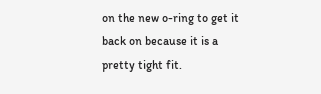on the new o-ring to get it back on because it is a pretty tight fit.